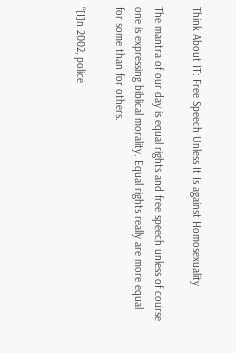Think About IT: Free Speech Unless It Is against Homosexuality

The mantra of our day is equal rights and free speech unless of course one is expressing biblical morality. Equal rights really are more equal for some than for others.

“[I]n 2002, police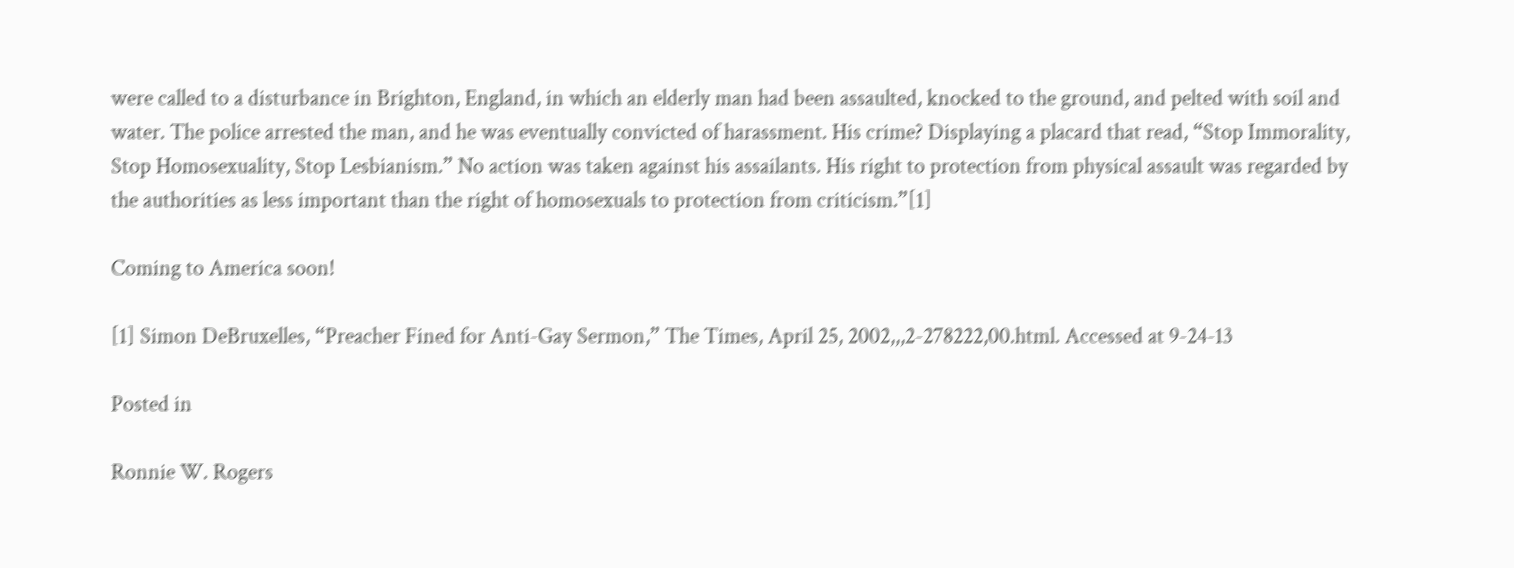were called to a disturbance in Brighton, England, in which an elderly man had been assaulted, knocked to the ground, and pelted with soil and water. The police arrested the man, and he was eventually convicted of harassment. His crime? Displaying a placard that read, “Stop Immorality, Stop Homosexuality, Stop Lesbianism.” No action was taken against his assailants. His right to protection from physical assault was regarded by the authorities as less important than the right of homosexuals to protection from criticism.”[1]

Coming to America soon!

[1] Simon DeBruxelles, “Preacher Fined for Anti-Gay Sermon,” The Times, April 25, 2002,,,2-278222,00.html. Accessed at 9-24-13

Posted in

Ronnie W. Rogers